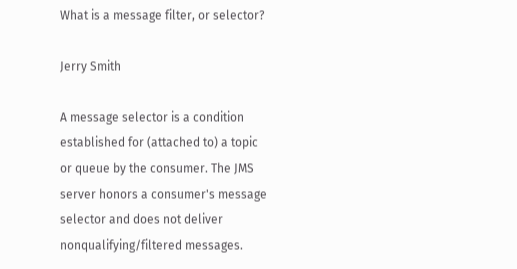What is a message filter, or selector?

Jerry Smith

A message selector is a condition established for (attached to) a topic or queue by the consumer. The JMS server honors a consumer's message selector and does not deliver nonqualifying/filtered messages.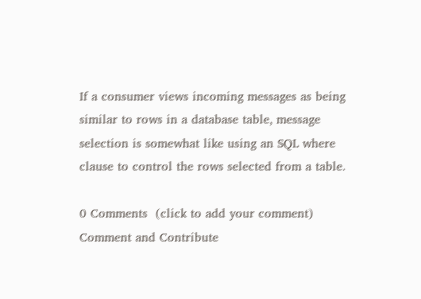If a consumer views incoming messages as being similar to rows in a database table, message selection is somewhat like using an SQL where clause to control the rows selected from a table.

0 Comments  (click to add your comment)
Comment and Contribute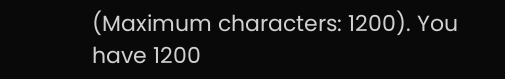(Maximum characters: 1200). You have 1200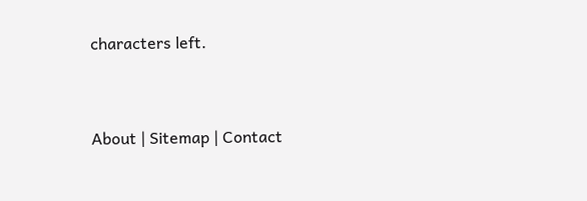characters left.



About | Sitemap | Contact